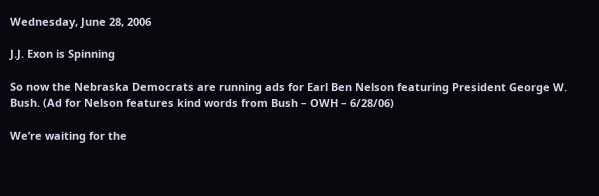Wednesday, June 28, 2006

J.J. Exon is Spinning

So now the Nebraska Democrats are running ads for Earl Ben Nelson featuring President George W. Bush. (Ad for Nelson features kind words from Bush – OWH – 6/28/06)

We’re waiting for the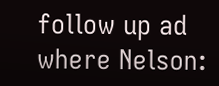follow up ad where Nelson: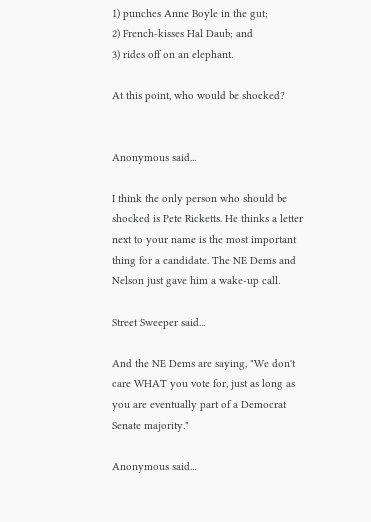1) punches Anne Boyle in the gut;
2) French-kisses Hal Daub; and
3) rides off on an elephant.

At this point, who would be shocked?


Anonymous said...

I think the only person who should be shocked is Pete Ricketts. He thinks a letter next to your name is the most important thing for a candidate. The NE Dems and Nelson just gave him a wake-up call.

Street Sweeper said...

And the NE Dems are saying, "We don't care WHAT you vote for, just as long as you are eventually part of a Democrat Senate majority."

Anonymous said...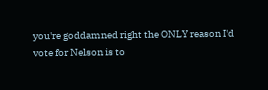you're goddamned right the ONLY reason I'd vote for Nelson is to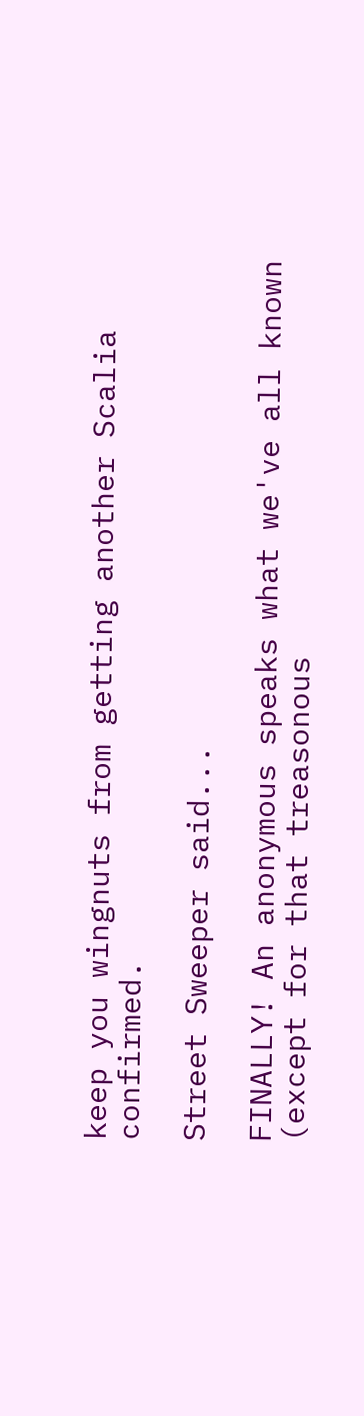keep you wingnuts from getting another Scalia confirmed.

Street Sweeper said...

FINALLY! An anonymous speaks what we've all known (except for that treasonous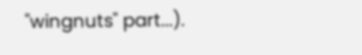"wingnuts" part...).